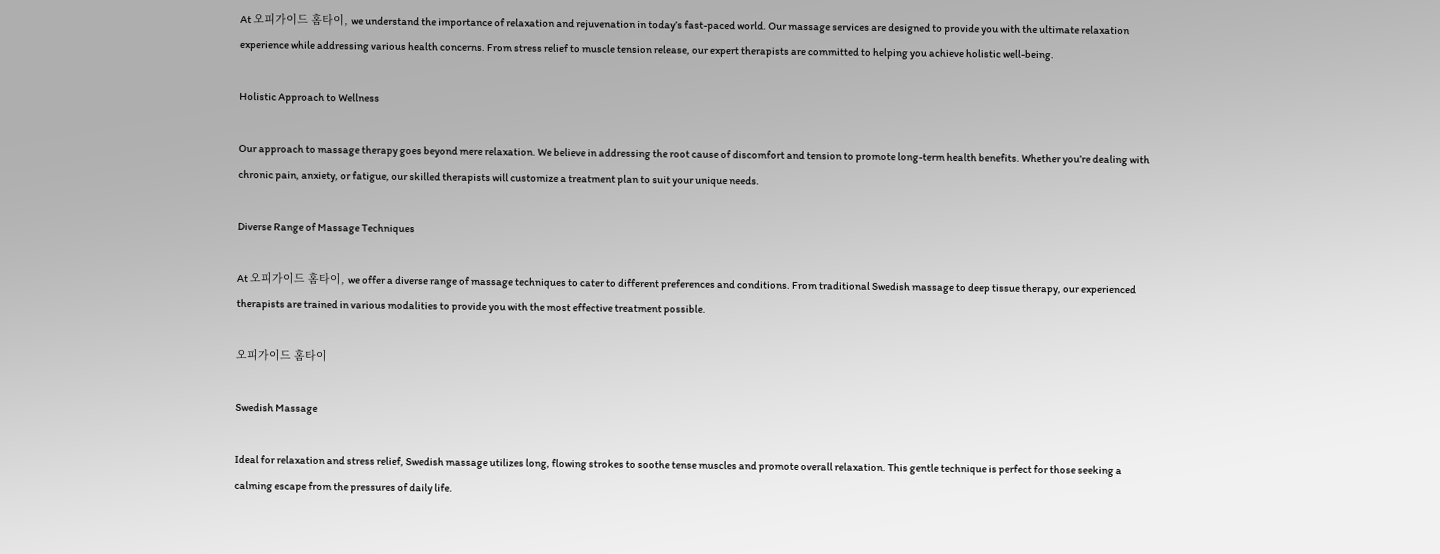At 오피가이드 홈타이, we understand the importance of relaxation and rejuvenation in today’s fast-paced world. Our massage services are designed to provide you with the ultimate relaxation experience while addressing various health concerns. From stress relief to muscle tension release, our expert therapists are committed to helping you achieve holistic well-being.

Holistic Approach to Wellness

Our approach to massage therapy goes beyond mere relaxation. We believe in addressing the root cause of discomfort and tension to promote long-term health benefits. Whether you’re dealing with chronic pain, anxiety, or fatigue, our skilled therapists will customize a treatment plan to suit your unique needs.

Diverse Range of Massage Techniques

At 오피가이드 홈타이, we offer a diverse range of massage techniques to cater to different preferences and conditions. From traditional Swedish massage to deep tissue therapy, our experienced therapists are trained in various modalities to provide you with the most effective treatment possible.

오피가이드 홈타이

Swedish Massage

Ideal for relaxation and stress relief, Swedish massage utilizes long, flowing strokes to soothe tense muscles and promote overall relaxation. This gentle technique is perfect for those seeking a calming escape from the pressures of daily life.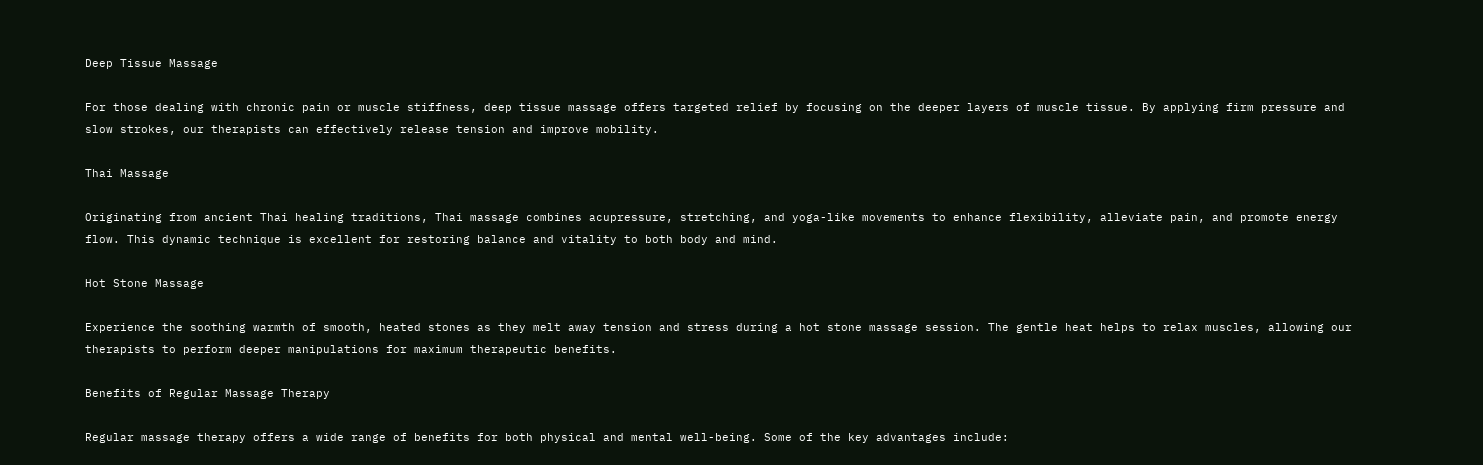Deep Tissue Massage

For those dealing with chronic pain or muscle stiffness, deep tissue massage offers targeted relief by focusing on the deeper layers of muscle tissue. By applying firm pressure and slow strokes, our therapists can effectively release tension and improve mobility.

Thai Massage

Originating from ancient Thai healing traditions, Thai massage combines acupressure, stretching, and yoga-like movements to enhance flexibility, alleviate pain, and promote energy flow. This dynamic technique is excellent for restoring balance and vitality to both body and mind.

Hot Stone Massage

Experience the soothing warmth of smooth, heated stones as they melt away tension and stress during a hot stone massage session. The gentle heat helps to relax muscles, allowing our therapists to perform deeper manipulations for maximum therapeutic benefits.

Benefits of Regular Massage Therapy

Regular massage therapy offers a wide range of benefits for both physical and mental well-being. Some of the key advantages include: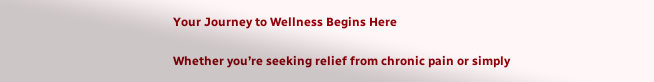Your Journey to Wellness Begins Here

Whether you’re seeking relief from chronic pain or simply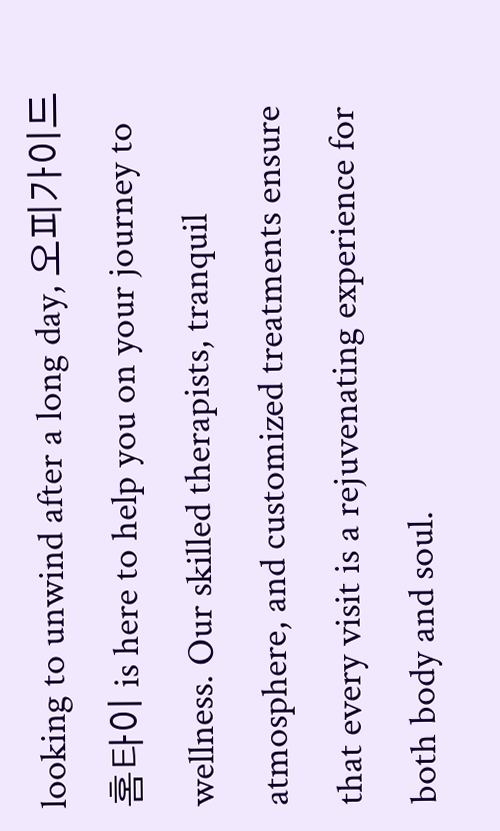looking to unwind after a long day, 오피가이드 홈타이 is here to help you on your journey to wellness. Our skilled therapists, tranquil atmosphere, and customized treatments ensure that every visit is a rejuvenating experience for both body and soul.